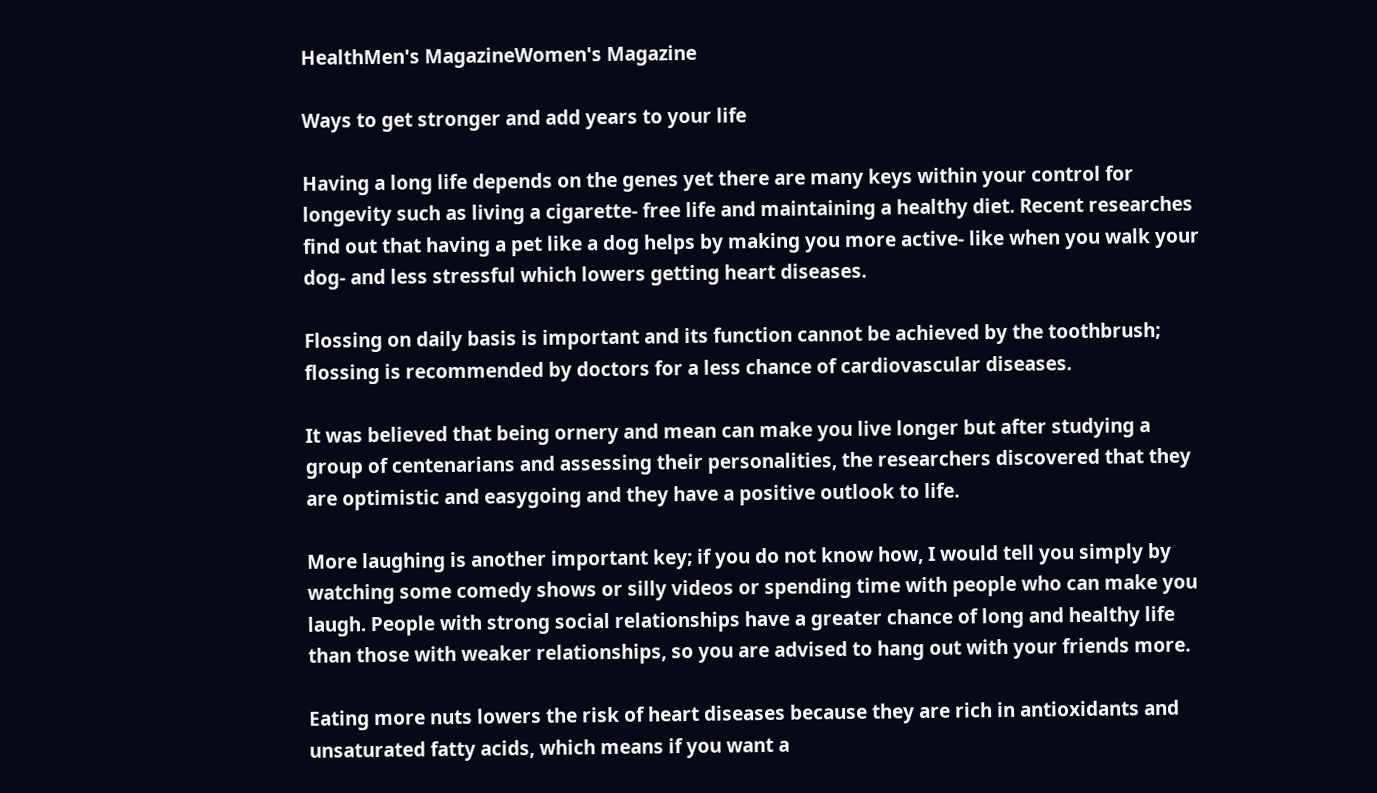HealthMen's MagazineWomen's Magazine

Ways to get stronger and add years to your life

Having a long life depends on the genes yet there are many keys within your control for longevity such as living a cigarette- free life and maintaining a healthy diet. Recent researches find out that having a pet like a dog helps by making you more active- like when you walk your dog- and less stressful which lowers getting heart diseases.

Flossing on daily basis is important and its function cannot be achieved by the toothbrush; flossing is recommended by doctors for a less chance of cardiovascular diseases.

It was believed that being ornery and mean can make you live longer but after studying a group of centenarians and assessing their personalities, the researchers discovered that they are optimistic and easygoing and they have a positive outlook to life.

More laughing is another important key; if you do not know how, I would tell you simply by watching some comedy shows or silly videos or spending time with people who can make you laugh. People with strong social relationships have a greater chance of long and healthy life than those with weaker relationships, so you are advised to hang out with your friends more.

Eating more nuts lowers the risk of heart diseases because they are rich in antioxidants and unsaturated fatty acids, which means if you want a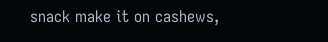snack make it on cashews,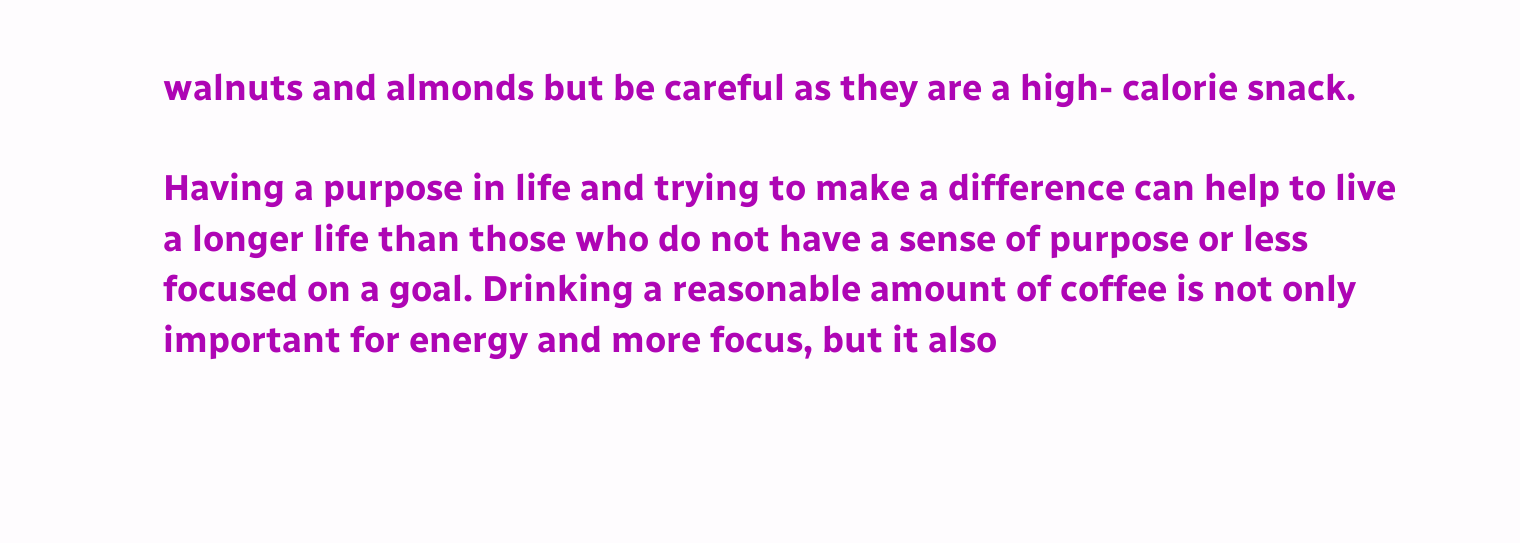walnuts and almonds but be careful as they are a high- calorie snack.

Having a purpose in life and trying to make a difference can help to live a longer life than those who do not have a sense of purpose or less focused on a goal. Drinking a reasonable amount of coffee is not only important for energy and more focus, but it also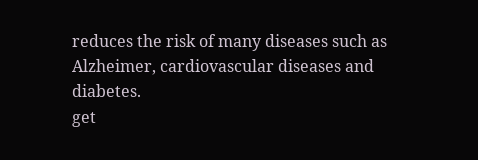reduces the risk of many diseases such as Alzheimer, cardiovascular diseases and diabetes.
get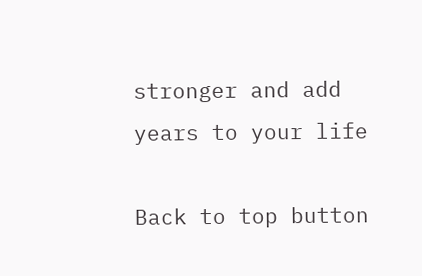stronger and add years to your life

Back to top button